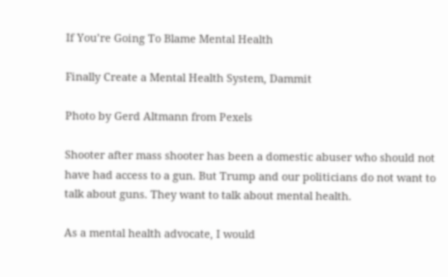If You’re Going To Blame Mental Health

Finally Create a Mental Health System, Dammit

Photo by Gerd Altmann from Pexels

Shooter after mass shooter has been a domestic abuser who should not have had access to a gun. But Trump and our politicians do not want to talk about guns. They want to talk about mental health.

As a mental health advocate, I would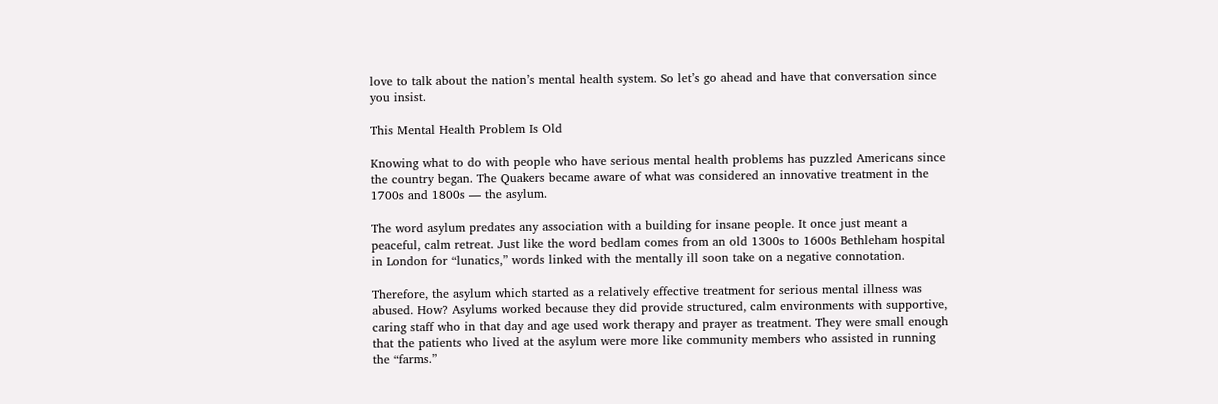love to talk about the nation’s mental health system. So let’s go ahead and have that conversation since you insist.

This Mental Health Problem Is Old

Knowing what to do with people who have serious mental health problems has puzzled Americans since the country began. The Quakers became aware of what was considered an innovative treatment in the 1700s and 1800s — the asylum.

The word asylum predates any association with a building for insane people. It once just meant a peaceful, calm retreat. Just like the word bedlam comes from an old 1300s to 1600s Bethleham hospital in London for “lunatics,” words linked with the mentally ill soon take on a negative connotation.

Therefore, the asylum which started as a relatively effective treatment for serious mental illness was abused. How? Asylums worked because they did provide structured, calm environments with supportive, caring staff who in that day and age used work therapy and prayer as treatment. They were small enough that the patients who lived at the asylum were more like community members who assisted in running the “farms.”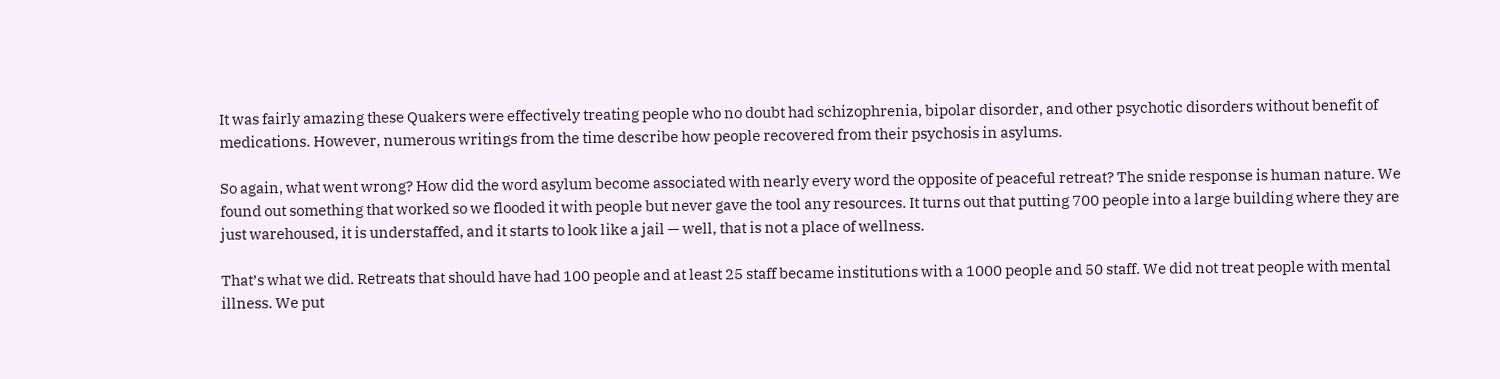It was fairly amazing these Quakers were effectively treating people who no doubt had schizophrenia, bipolar disorder, and other psychotic disorders without benefit of medications. However, numerous writings from the time describe how people recovered from their psychosis in asylums.

So again, what went wrong? How did the word asylum become associated with nearly every word the opposite of peaceful retreat? The snide response is human nature. We found out something that worked so we flooded it with people but never gave the tool any resources. It turns out that putting 700 people into a large building where they are just warehoused, it is understaffed, and it starts to look like a jail — well, that is not a place of wellness.

That’s what we did. Retreats that should have had 100 people and at least 25 staff became institutions with a 1000 people and 50 staff. We did not treat people with mental illness. We put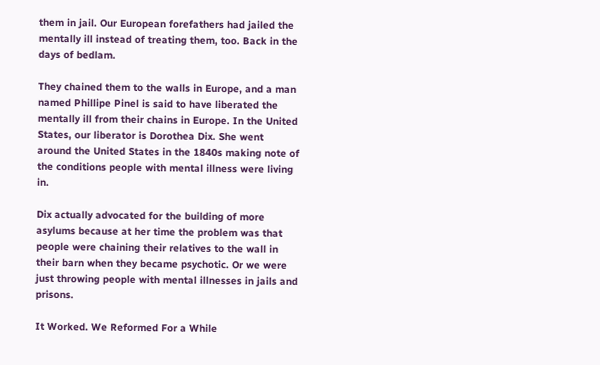them in jail. Our European forefathers had jailed the mentally ill instead of treating them, too. Back in the days of bedlam.

They chained them to the walls in Europe, and a man named Phillipe Pinel is said to have liberated the mentally ill from their chains in Europe. In the United States, our liberator is Dorothea Dix. She went around the United States in the 1840s making note of the conditions people with mental illness were living in.

Dix actually advocated for the building of more asylums because at her time the problem was that people were chaining their relatives to the wall in their barn when they became psychotic. Or we were just throwing people with mental illnesses in jails and prisons.

It Worked. We Reformed For a While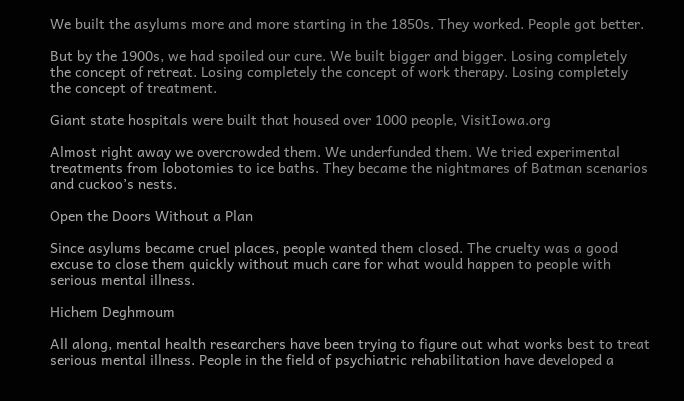We built the asylums more and more starting in the 1850s. They worked. People got better.

But by the 1900s, we had spoiled our cure. We built bigger and bigger. Losing completely the concept of retreat. Losing completely the concept of work therapy. Losing completely the concept of treatment.

Giant state hospitals were built that housed over 1000 people, VisitIowa.org

Almost right away we overcrowded them. We underfunded them. We tried experimental treatments from lobotomies to ice baths. They became the nightmares of Batman scenarios and cuckoo’s nests.

Open the Doors Without a Plan

Since asylums became cruel places, people wanted them closed. The cruelty was a good excuse to close them quickly without much care for what would happen to people with serious mental illness.

Hichem Deghmoum

All along, mental health researchers have been trying to figure out what works best to treat serious mental illness. People in the field of psychiatric rehabilitation have developed a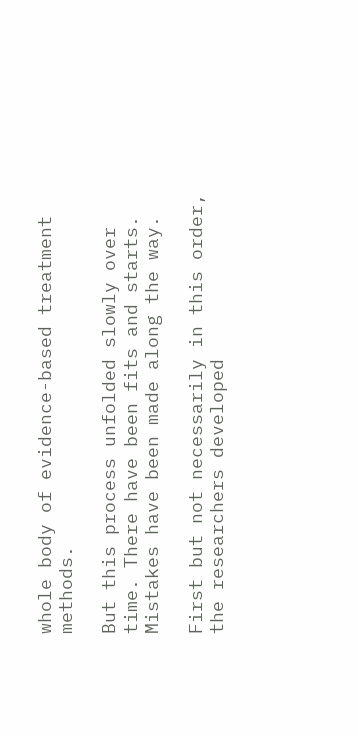whole body of evidence-based treatment methods.

But this process unfolded slowly over time. There have been fits and starts. Mistakes have been made along the way.

First but not necessarily in this order, the researchers developed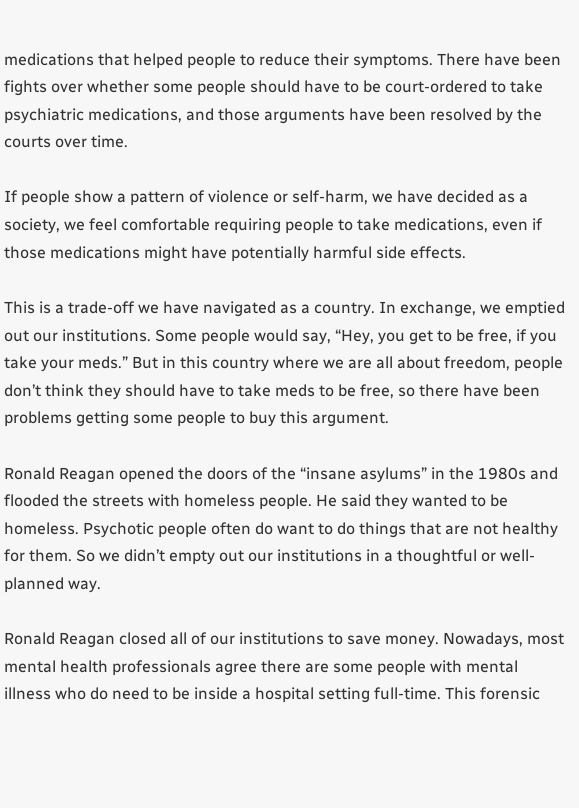medications that helped people to reduce their symptoms. There have been fights over whether some people should have to be court-ordered to take psychiatric medications, and those arguments have been resolved by the courts over time.

If people show a pattern of violence or self-harm, we have decided as a society, we feel comfortable requiring people to take medications, even if those medications might have potentially harmful side effects.

This is a trade-off we have navigated as a country. In exchange, we emptied out our institutions. Some people would say, “Hey, you get to be free, if you take your meds.” But in this country where we are all about freedom, people don’t think they should have to take meds to be free, so there have been problems getting some people to buy this argument.

Ronald Reagan opened the doors of the “insane asylums” in the 1980s and flooded the streets with homeless people. He said they wanted to be homeless. Psychotic people often do want to do things that are not healthy for them. So we didn’t empty out our institutions in a thoughtful or well-planned way.

Ronald Reagan closed all of our institutions to save money. Nowadays, most mental health professionals agree there are some people with mental illness who do need to be inside a hospital setting full-time. This forensic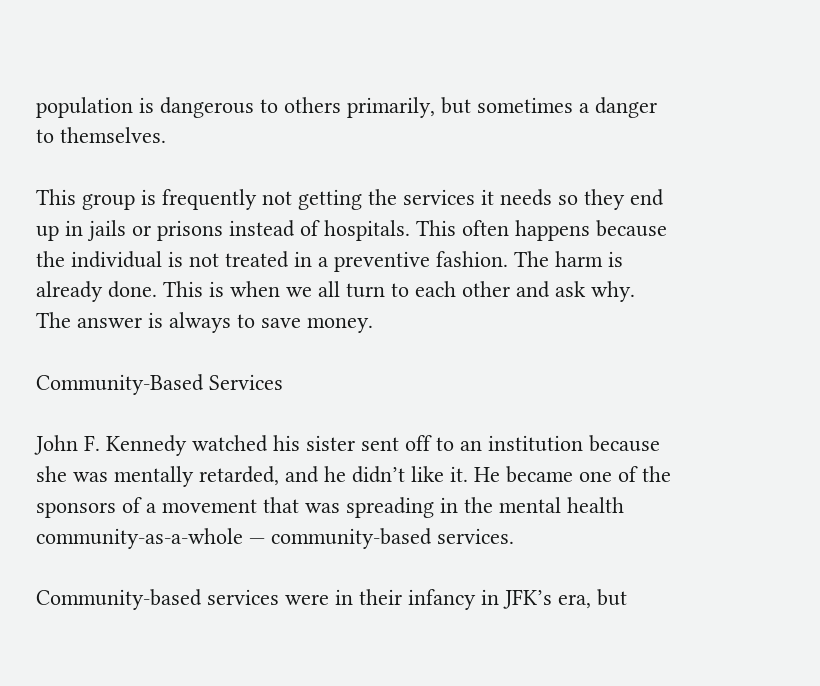population is dangerous to others primarily, but sometimes a danger to themselves.

This group is frequently not getting the services it needs so they end up in jails or prisons instead of hospitals. This often happens because the individual is not treated in a preventive fashion. The harm is already done. This is when we all turn to each other and ask why. The answer is always to save money.

Community-Based Services

John F. Kennedy watched his sister sent off to an institution because she was mentally retarded, and he didn’t like it. He became one of the sponsors of a movement that was spreading in the mental health community-as-a-whole — community-based services.

Community-based services were in their infancy in JFK’s era, but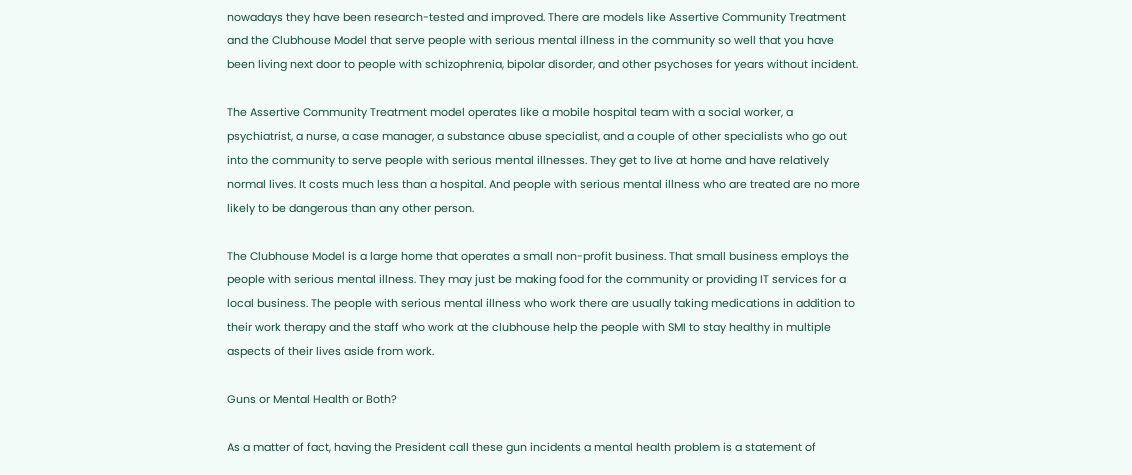nowadays they have been research-tested and improved. There are models like Assertive Community Treatment and the Clubhouse Model that serve people with serious mental illness in the community so well that you have been living next door to people with schizophrenia, bipolar disorder, and other psychoses for years without incident.

The Assertive Community Treatment model operates like a mobile hospital team with a social worker, a psychiatrist, a nurse, a case manager, a substance abuse specialist, and a couple of other specialists who go out into the community to serve people with serious mental illnesses. They get to live at home and have relatively normal lives. It costs much less than a hospital. And people with serious mental illness who are treated are no more likely to be dangerous than any other person.

The Clubhouse Model is a large home that operates a small non-profit business. That small business employs the people with serious mental illness. They may just be making food for the community or providing IT services for a local business. The people with serious mental illness who work there are usually taking medications in addition to their work therapy and the staff who work at the clubhouse help the people with SMI to stay healthy in multiple aspects of their lives aside from work.

Guns or Mental Health or Both?

As a matter of fact, having the President call these gun incidents a mental health problem is a statement of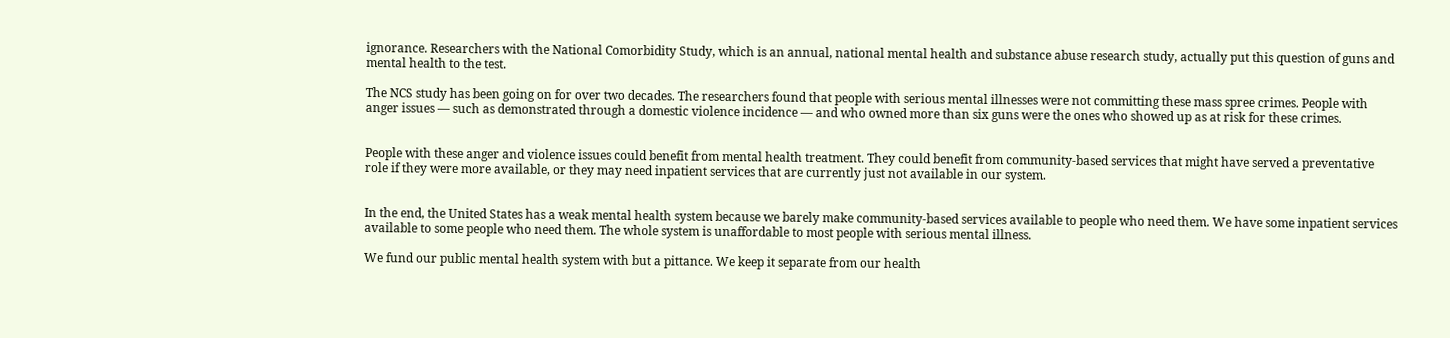ignorance. Researchers with the National Comorbidity Study, which is an annual, national mental health and substance abuse research study, actually put this question of guns and mental health to the test.

The NCS study has been going on for over two decades. The researchers found that people with serious mental illnesses were not committing these mass spree crimes. People with anger issues — such as demonstrated through a domestic violence incidence — and who owned more than six guns were the ones who showed up as at risk for these crimes.


People with these anger and violence issues could benefit from mental health treatment. They could benefit from community-based services that might have served a preventative role if they were more available, or they may need inpatient services that are currently just not available in our system.


In the end, the United States has a weak mental health system because we barely make community-based services available to people who need them. We have some inpatient services available to some people who need them. The whole system is unaffordable to most people with serious mental illness.

We fund our public mental health system with but a pittance. We keep it separate from our health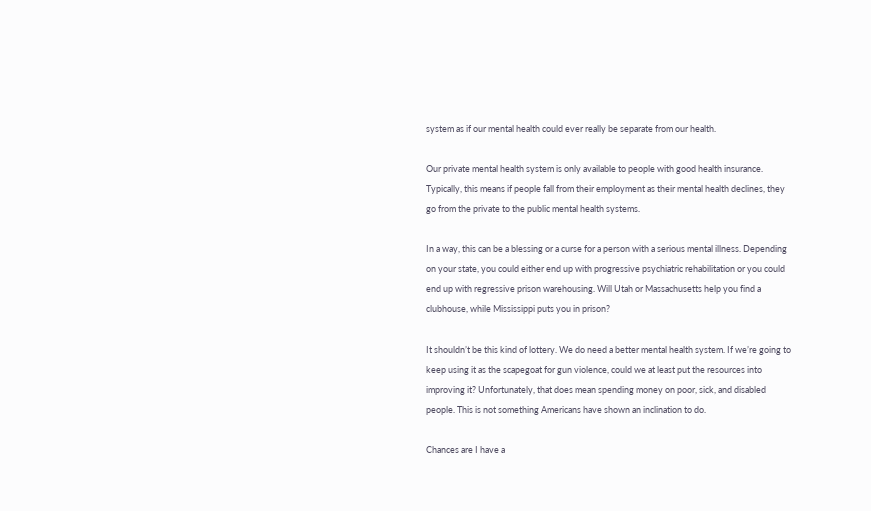system as if our mental health could ever really be separate from our health.

Our private mental health system is only available to people with good health insurance. Typically, this means if people fall from their employment as their mental health declines, they go from the private to the public mental health systems.

In a way, this can be a blessing or a curse for a person with a serious mental illness. Depending on your state, you could either end up with progressive psychiatric rehabilitation or you could end up with regressive prison warehousing. Will Utah or Massachusetts help you find a clubhouse, while Mississippi puts you in prison?

It shouldn’t be this kind of lottery. We do need a better mental health system. If we’re going to keep using it as the scapegoat for gun violence, could we at least put the resources into improving it? Unfortunately, that does mean spending money on poor, sick, and disabled people. This is not something Americans have shown an inclination to do.

Chances are I have a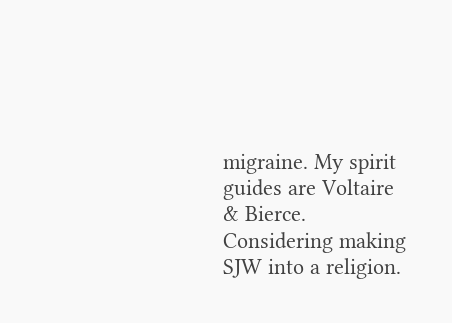migraine. My spirit guides are Voltaire & Bierce. Considering making SJW into a religion.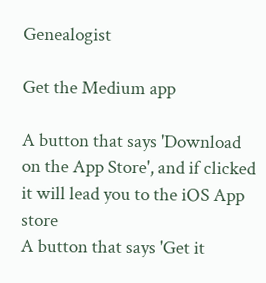Genealogist

Get the Medium app

A button that says 'Download on the App Store', and if clicked it will lead you to the iOS App store
A button that says 'Get it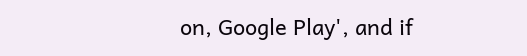on, Google Play', and if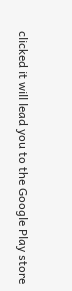clicked it will lead you to the Google Play store